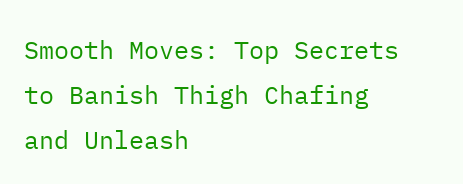Smooth Moves: Top Secrets to Banish Thigh Chafing and Unleash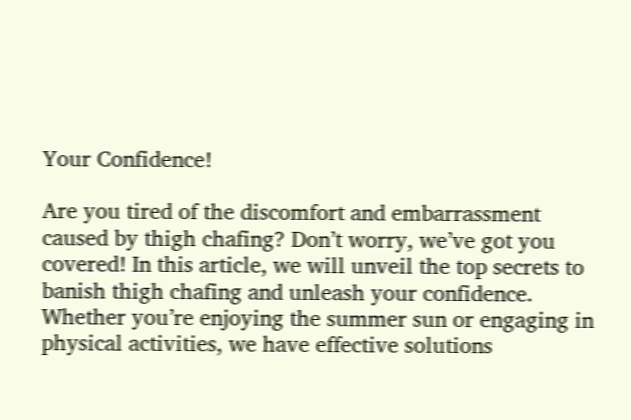Your Confidence!

Are you tired of the discomfort and embarrassment caused by thigh chafing? Don’t worry, we’ve got you covered! In this article, we will unveil the top secrets to banish thigh chafing and unleash your confidence. Whether you’re enjoying the summer sun or engaging in physical activities, we have effective solutions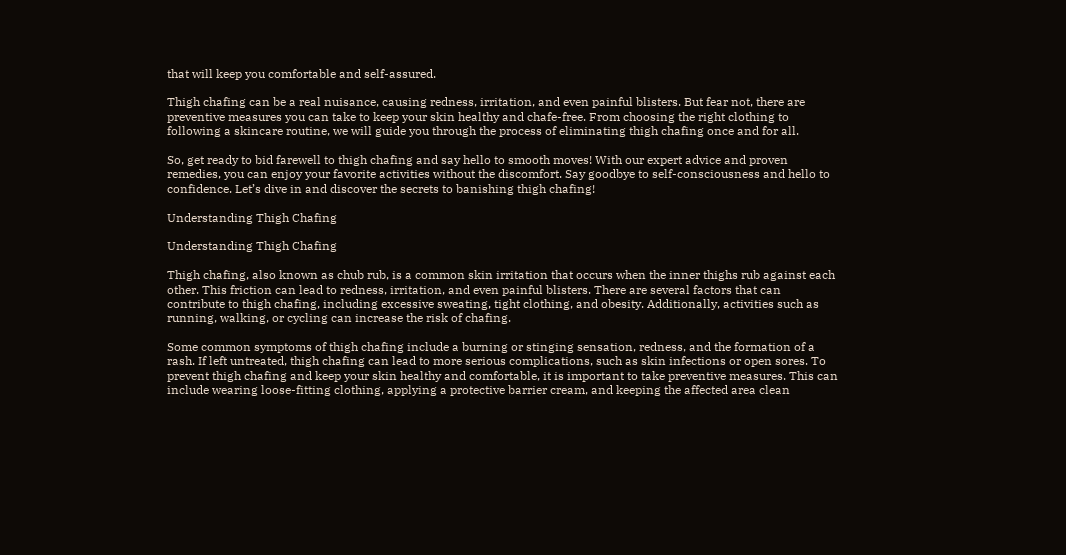that will keep you comfortable and self-assured.

Thigh chafing can be a real nuisance, causing redness, irritation, and even painful blisters. But fear not, there are preventive measures you can take to keep your skin healthy and chafe-free. From choosing the right clothing to following a skincare routine, we will guide you through the process of eliminating thigh chafing once and for all.

So, get ready to bid farewell to thigh chafing and say hello to smooth moves! With our expert advice and proven remedies, you can enjoy your favorite activities without the discomfort. Say goodbye to self-consciousness and hello to confidence. Let’s dive in and discover the secrets to banishing thigh chafing!

Understanding Thigh Chafing

Understanding Thigh Chafing

Thigh chafing, also known as chub rub, is a common skin irritation that occurs when the inner thighs rub against each other. This friction can lead to redness, irritation, and even painful blisters. There are several factors that can contribute to thigh chafing, including excessive sweating, tight clothing, and obesity. Additionally, activities such as running, walking, or cycling can increase the risk of chafing.

Some common symptoms of thigh chafing include a burning or stinging sensation, redness, and the formation of a rash. If left untreated, thigh chafing can lead to more serious complications, such as skin infections or open sores. To prevent thigh chafing and keep your skin healthy and comfortable, it is important to take preventive measures. This can include wearing loose-fitting clothing, applying a protective barrier cream, and keeping the affected area clean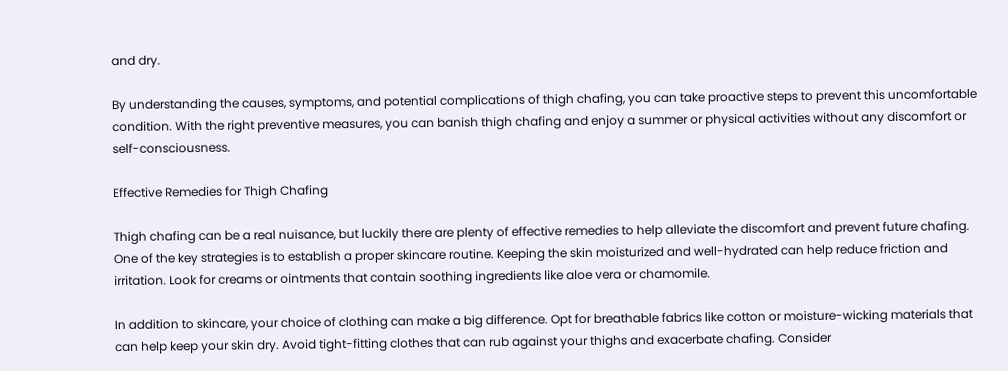and dry.

By understanding the causes, symptoms, and potential complications of thigh chafing, you can take proactive steps to prevent this uncomfortable condition. With the right preventive measures, you can banish thigh chafing and enjoy a summer or physical activities without any discomfort or self-consciousness.

Effective Remedies for Thigh Chafing

Thigh chafing can be a real nuisance, but luckily there are plenty of effective remedies to help alleviate the discomfort and prevent future chafing. One of the key strategies is to establish a proper skincare routine. Keeping the skin moisturized and well-hydrated can help reduce friction and irritation. Look for creams or ointments that contain soothing ingredients like aloe vera or chamomile.

In addition to skincare, your choice of clothing can make a big difference. Opt for breathable fabrics like cotton or moisture-wicking materials that can help keep your skin dry. Avoid tight-fitting clothes that can rub against your thighs and exacerbate chafing. Consider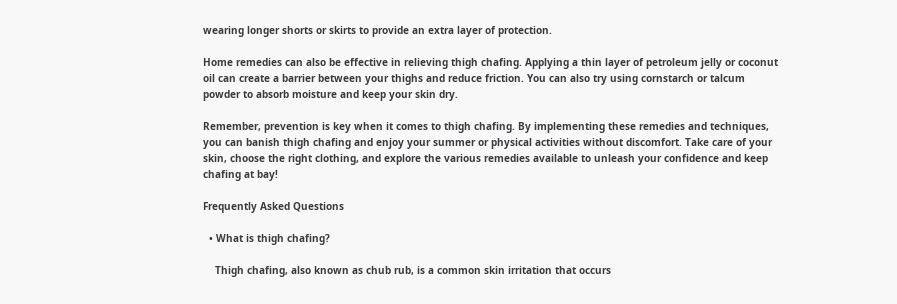wearing longer shorts or skirts to provide an extra layer of protection.

Home remedies can also be effective in relieving thigh chafing. Applying a thin layer of petroleum jelly or coconut oil can create a barrier between your thighs and reduce friction. You can also try using cornstarch or talcum powder to absorb moisture and keep your skin dry.

Remember, prevention is key when it comes to thigh chafing. By implementing these remedies and techniques, you can banish thigh chafing and enjoy your summer or physical activities without discomfort. Take care of your skin, choose the right clothing, and explore the various remedies available to unleash your confidence and keep chafing at bay!

Frequently Asked Questions

  • What is thigh chafing?

    Thigh chafing, also known as chub rub, is a common skin irritation that occurs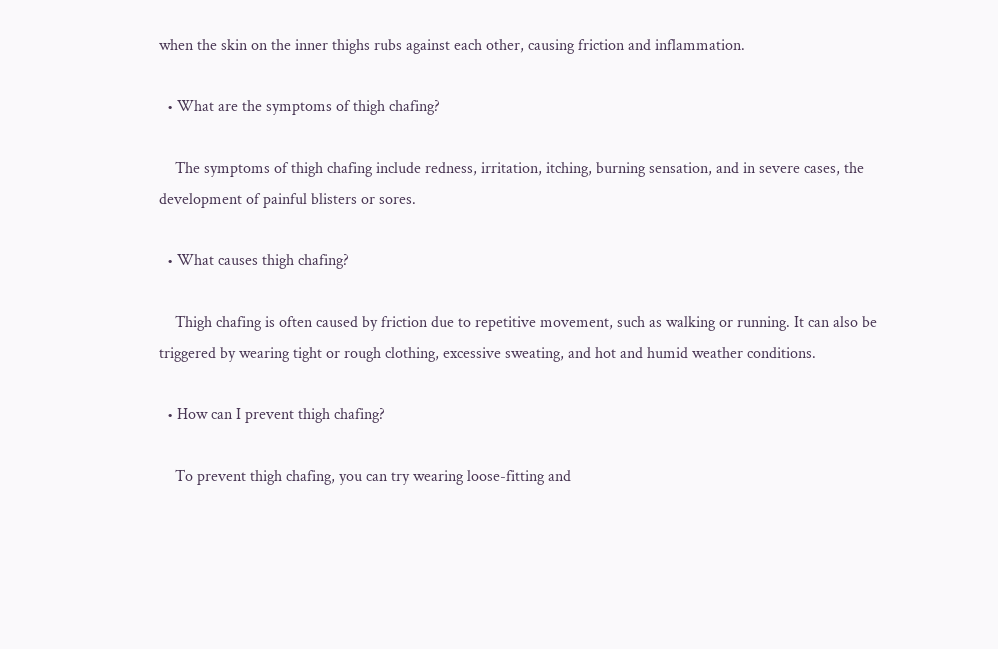when the skin on the inner thighs rubs against each other, causing friction and inflammation.

  • What are the symptoms of thigh chafing?

    The symptoms of thigh chafing include redness, irritation, itching, burning sensation, and in severe cases, the development of painful blisters or sores.

  • What causes thigh chafing?

    Thigh chafing is often caused by friction due to repetitive movement, such as walking or running. It can also be triggered by wearing tight or rough clothing, excessive sweating, and hot and humid weather conditions.

  • How can I prevent thigh chafing?

    To prevent thigh chafing, you can try wearing loose-fitting and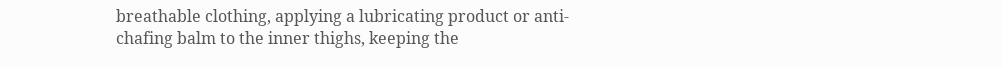breathable clothing, applying a lubricating product or anti-chafing balm to the inner thighs, keeping the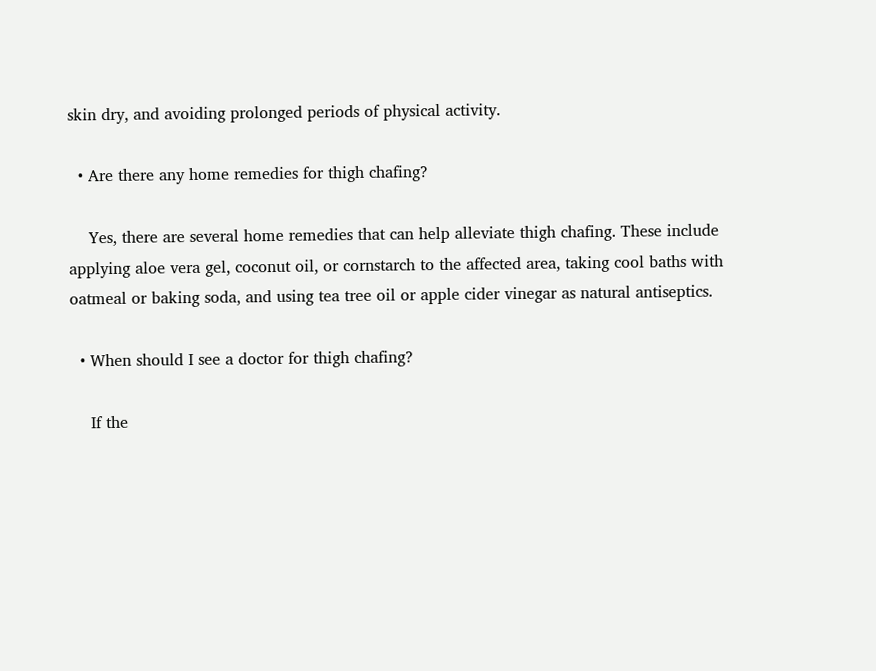skin dry, and avoiding prolonged periods of physical activity.

  • Are there any home remedies for thigh chafing?

    Yes, there are several home remedies that can help alleviate thigh chafing. These include applying aloe vera gel, coconut oil, or cornstarch to the affected area, taking cool baths with oatmeal or baking soda, and using tea tree oil or apple cider vinegar as natural antiseptics.

  • When should I see a doctor for thigh chafing?

    If the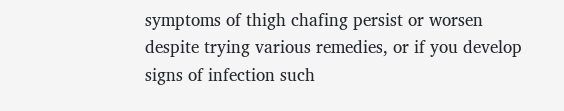symptoms of thigh chafing persist or worsen despite trying various remedies, or if you develop signs of infection such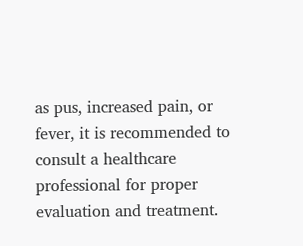as pus, increased pain, or fever, it is recommended to consult a healthcare professional for proper evaluation and treatment.